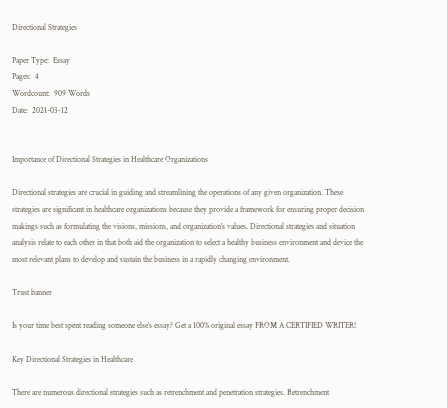Directional Strategies

Paper Type:  Essay
Pages:  4
Wordcount:  909 Words
Date:  2021-03-12


Importance of Directional Strategies in Healthcare Organizations

Directional strategies are crucial in guiding and streamlining the operations of any given organization. These strategies are significant in healthcare organizations because they provide a framework for ensuring proper decision makings such as formulating the visions, missions, and organization's values. Directional strategies and situation analysis relate to each other in that both aid the organization to select a healthy business environment and device the most relevant plans to develop and sustain the business in a rapidly changing environment.

Trust banner

Is your time best spent reading someone else’s essay? Get a 100% original essay FROM A CERTIFIED WRITER!

Key Directional Strategies in Healthcare

There are numerous directional strategies such as retrenchment and penetration strategies. Retrenchment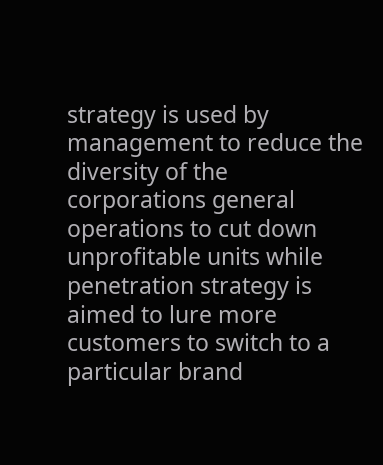strategy is used by management to reduce the diversity of the corporations general operations to cut down unprofitable units while penetration strategy is aimed to lure more customers to switch to a particular brand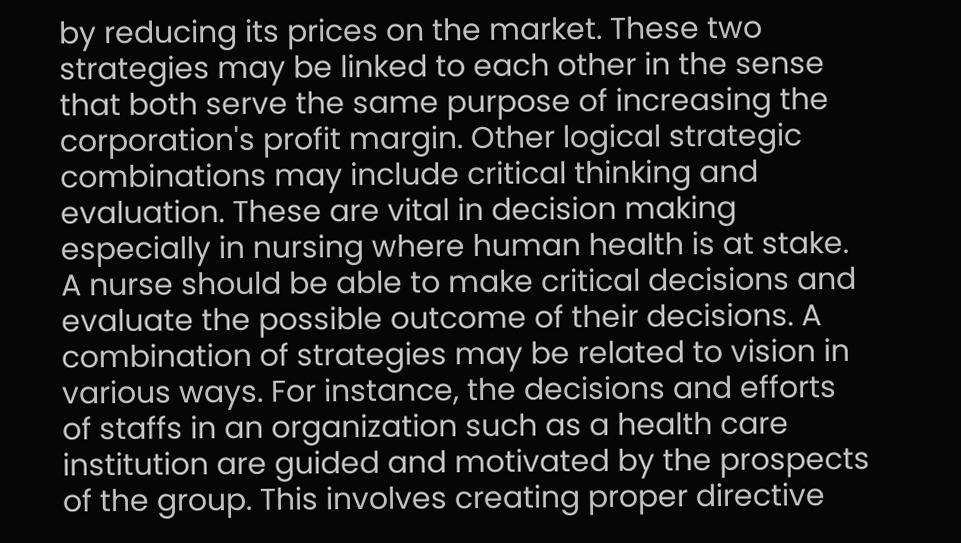by reducing its prices on the market. These two strategies may be linked to each other in the sense that both serve the same purpose of increasing the corporation's profit margin. Other logical strategic combinations may include critical thinking and evaluation. These are vital in decision making especially in nursing where human health is at stake. A nurse should be able to make critical decisions and evaluate the possible outcome of their decisions. A combination of strategies may be related to vision in various ways. For instance, the decisions and efforts of staffs in an organization such as a health care institution are guided and motivated by the prospects of the group. This involves creating proper directive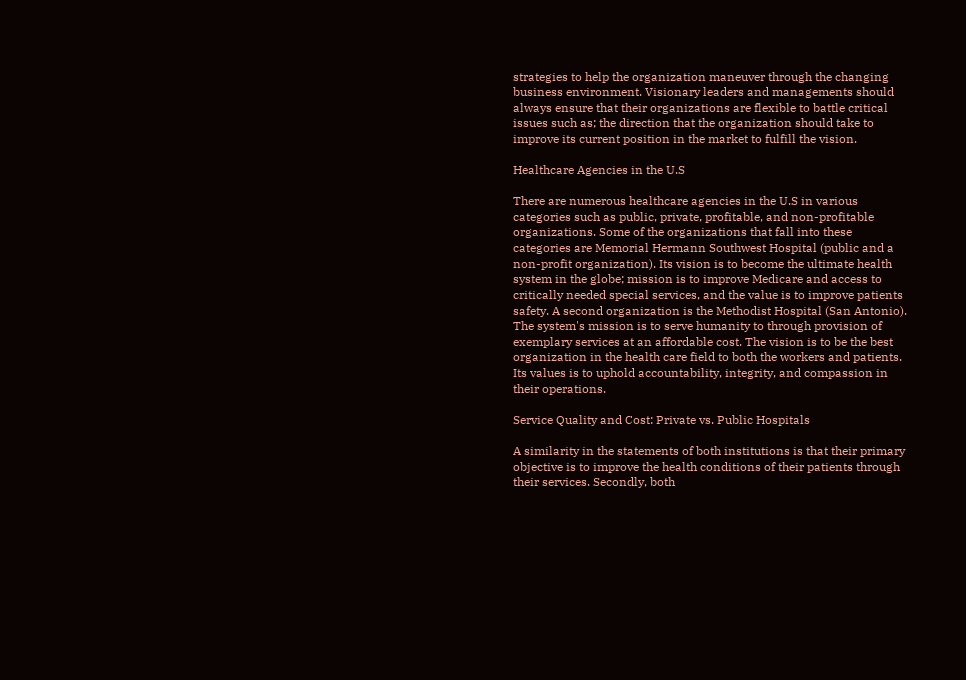strategies to help the organization maneuver through the changing business environment. Visionary leaders and managements should always ensure that their organizations are flexible to battle critical issues such as; the direction that the organization should take to improve its current position in the market to fulfill the vision.

Healthcare Agencies in the U.S

There are numerous healthcare agencies in the U.S in various categories such as public, private, profitable, and non-profitable organizations. Some of the organizations that fall into these categories are Memorial Hermann Southwest Hospital (public and a non-profit organization). Its vision is to become the ultimate health system in the globe; mission is to improve Medicare and access to critically needed special services, and the value is to improve patients safety. A second organization is the Methodist Hospital (San Antonio). The system's mission is to serve humanity to through provision of exemplary services at an affordable cost. The vision is to be the best organization in the health care field to both the workers and patients. Its values is to uphold accountability, integrity, and compassion in their operations.

Service Quality and Cost: Private vs. Public Hospitals

A similarity in the statements of both institutions is that their primary objective is to improve the health conditions of their patients through their services. Secondly, both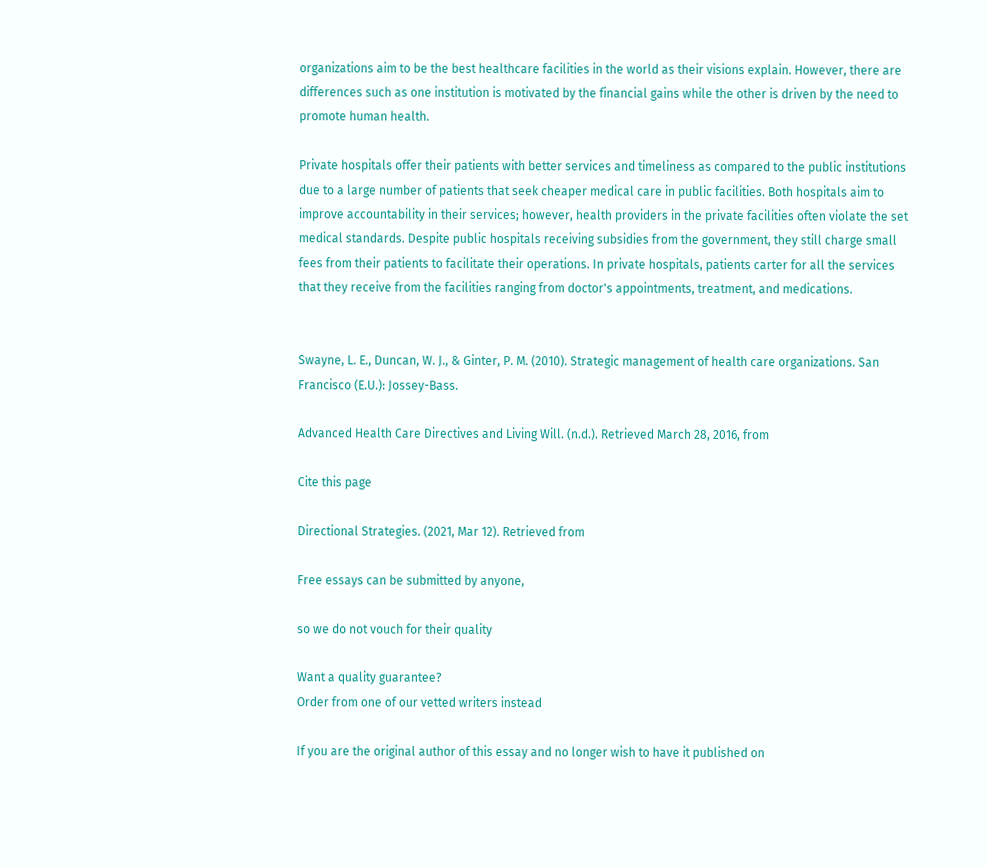organizations aim to be the best healthcare facilities in the world as their visions explain. However, there are differences such as one institution is motivated by the financial gains while the other is driven by the need to promote human health.

Private hospitals offer their patients with better services and timeliness as compared to the public institutions due to a large number of patients that seek cheaper medical care in public facilities. Both hospitals aim to improve accountability in their services; however, health providers in the private facilities often violate the set medical standards. Despite public hospitals receiving subsidies from the government, they still charge small fees from their patients to facilitate their operations. In private hospitals, patients carter for all the services that they receive from the facilities ranging from doctor's appointments, treatment, and medications.


Swayne, L. E., Duncan, W. J., & Ginter, P. M. (2010). Strategic management of health care organizations. San Francisco (E.U.): Jossey-Bass.

Advanced Health Care Directives and Living Will. (n.d.). Retrieved March 28, 2016, from

Cite this page

Directional Strategies. (2021, Mar 12). Retrieved from

Free essays can be submitted by anyone,

so we do not vouch for their quality

Want a quality guarantee?
Order from one of our vetted writers instead

If you are the original author of this essay and no longer wish to have it published on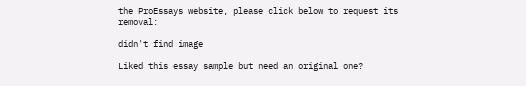the ProEssays website, please click below to request its removal:

didn't find image

Liked this essay sample but need an original one?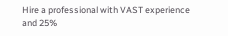Hire a professional with VAST experience and 25%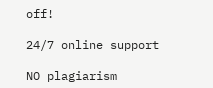off!

24/7 online support

NO plagiarism